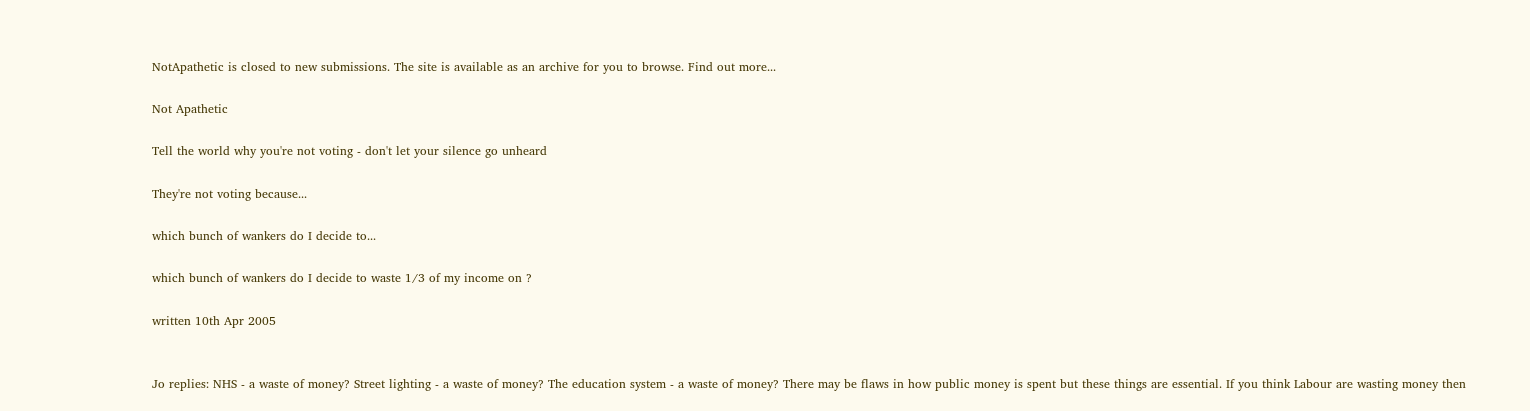NotApathetic is closed to new submissions. The site is available as an archive for you to browse. Find out more...

Not Apathetic

Tell the world why you're not voting - don't let your silence go unheard

They're not voting because...

which bunch of wankers do I decide to...

which bunch of wankers do I decide to waste 1/3 of my income on ?

written 10th Apr 2005


Jo replies: NHS - a waste of money? Street lighting - a waste of money? The education system - a waste of money? There may be flaws in how public money is spent but these things are essential. If you think Labour are wasting money then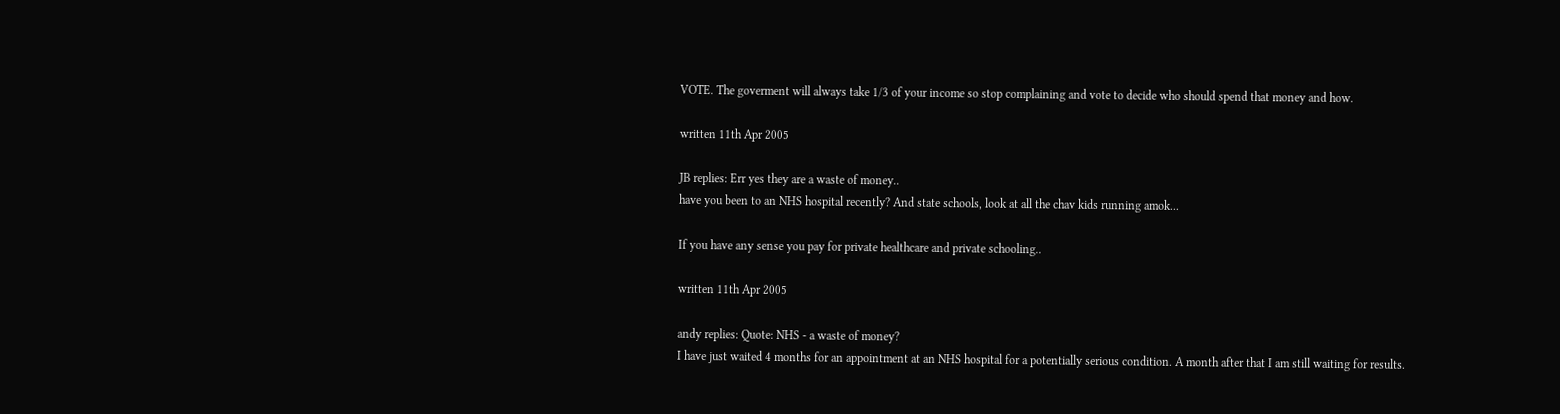VOTE. The goverment will always take 1/3 of your income so stop complaining and vote to decide who should spend that money and how.

written 11th Apr 2005

JB replies: Err yes they are a waste of money..
have you been to an NHS hospital recently? And state schools, look at all the chav kids running amok...

If you have any sense you pay for private healthcare and private schooling..

written 11th Apr 2005

andy replies: Quote: NHS - a waste of money?
I have just waited 4 months for an appointment at an NHS hospital for a potentially serious condition. A month after that I am still waiting for results.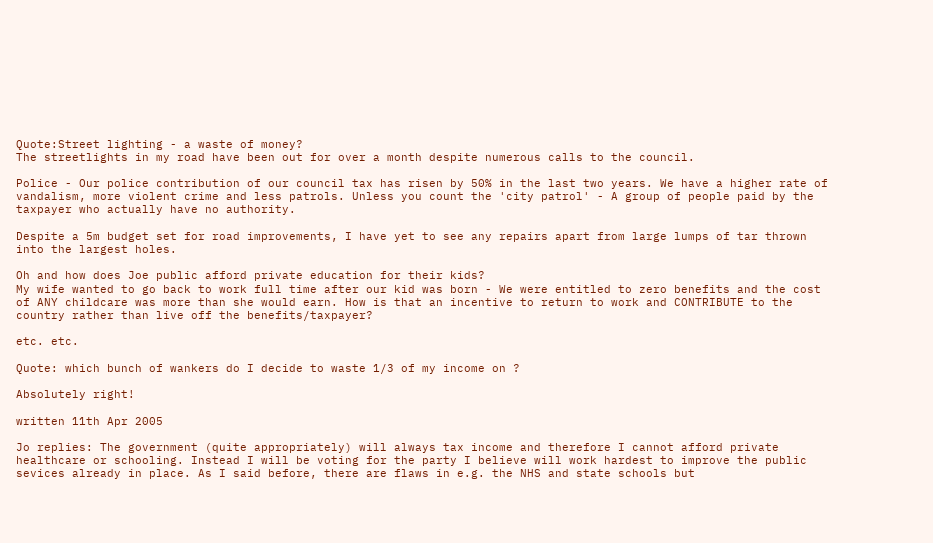Quote:Street lighting - a waste of money?
The streetlights in my road have been out for over a month despite numerous calls to the council.

Police - Our police contribution of our council tax has risen by 50% in the last two years. We have a higher rate of vandalism, more violent crime and less patrols. Unless you count the 'city patrol' - A group of people paid by the taxpayer who actually have no authority.

Despite a 5m budget set for road improvements, I have yet to see any repairs apart from large lumps of tar thrown into the largest holes.

Oh and how does Joe public afford private education for their kids?
My wife wanted to go back to work full time after our kid was born - We were entitled to zero benefits and the cost of ANY childcare was more than she would earn. How is that an incentive to return to work and CONTRIBUTE to the country rather than live off the benefits/taxpayer?

etc. etc.

Quote: which bunch of wankers do I decide to waste 1/3 of my income on ?

Absolutely right!

written 11th Apr 2005

Jo replies: The government (quite appropriately) will always tax income and therefore I cannot afford private healthcare or schooling. Instead I will be voting for the party I believe will work hardest to improve the public sevices already in place. As I said before, there are flaws in e.g. the NHS and state schools but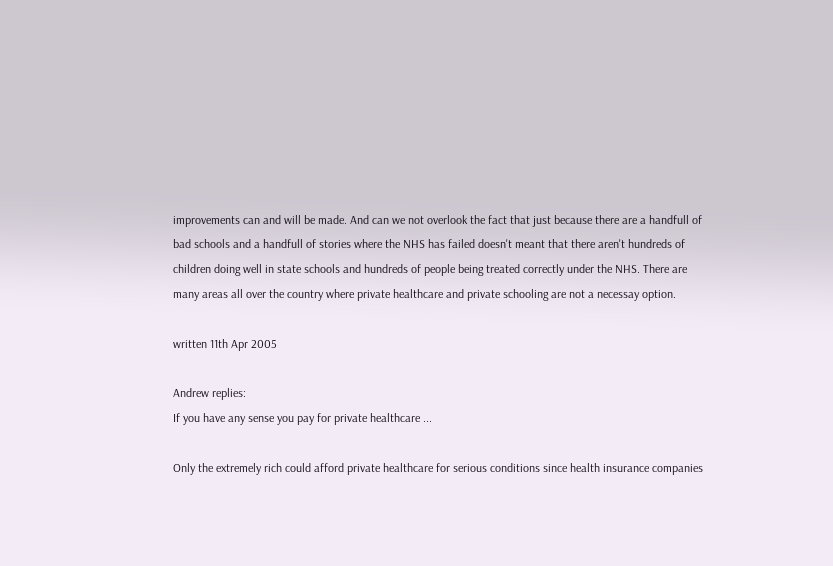improvements can and will be made. And can we not overlook the fact that just because there are a handfull of bad schools and a handfull of stories where the NHS has failed doesn't meant that there aren't hundreds of children doing well in state schools and hundreds of people being treated correctly under the NHS. There are many areas all over the country where private healthcare and private schooling are not a necessay option.

written 11th Apr 2005

Andrew replies:
If you have any sense you pay for private healthcare ...

Only the extremely rich could afford private healthcare for serious conditions since health insurance companies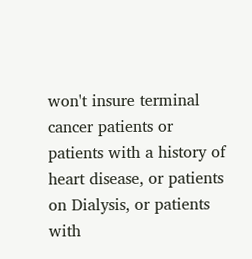won't insure terminal cancer patients or patients with a history of heart disease, or patients on Dialysis, or patients with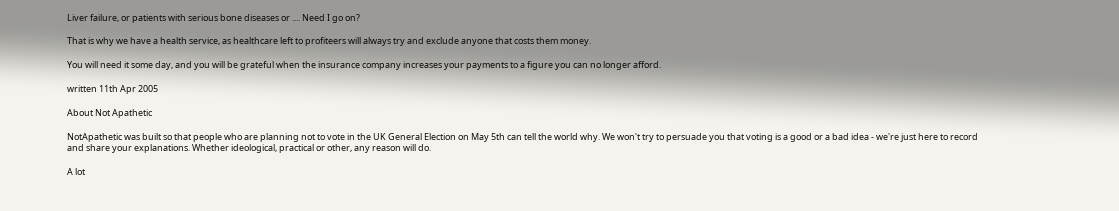Liver failure, or patients with serious bone diseases or .... Need I go on?

That is why we have a health service, as healthcare left to profiteers will always try and exclude anyone that costs them money.

You will need it some day, and you will be grateful when the insurance company increases your payments to a figure you can no longer afford.

written 11th Apr 2005

About Not Apathetic

NotApathetic was built so that people who are planning not to vote in the UK General Election on May 5th can tell the world why. We won't try to persuade you that voting is a good or a bad idea - we're just here to record and share your explanations. Whether ideological, practical or other, any reason will do.

A lot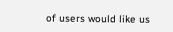of users would like us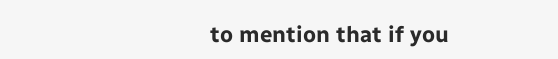to mention that if you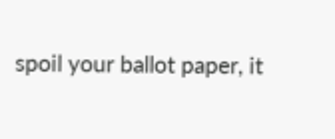spoil your ballot paper, it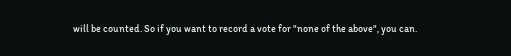will be counted. So if you want to record a vote for "none of the above", you can.